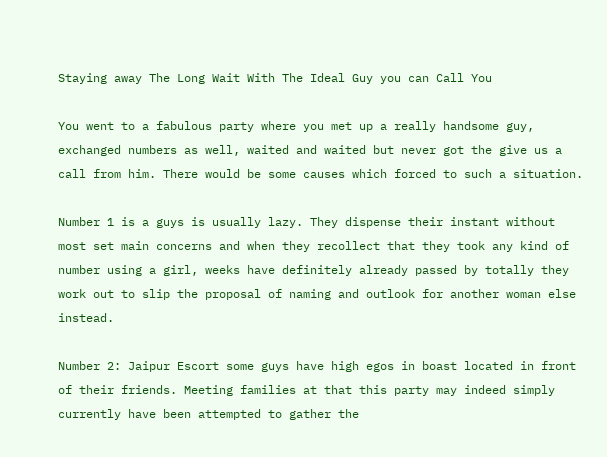Staying away The Long Wait With The Ideal Guy you can Call You

You went to a fabulous party where you met up a really handsome guy, exchanged numbers as well, waited and waited but never got the give us a call from him. There would be some causes which forced to such a situation.

Number 1 is a guys is usually lazy. They dispense their instant without most set main concerns and when they recollect that they took any kind of number using a girl, weeks have definitely already passed by totally they work out to slip the proposal of naming and outlook for another woman else instead.

Number 2: Jaipur Escort some guys have high egos in boast located in front of their friends. Meeting families at that this party may indeed simply currently have been attempted to gather the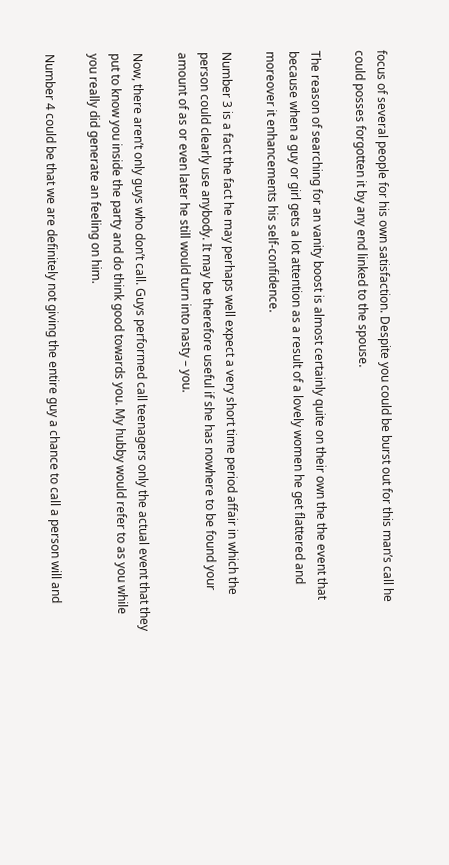focus of several people for his own satisfaction. Despite you could be burst out for this man’s call he could posses forgotten it by any end linked to the spouse.

The reason of searching for an vanity boost is almost certainly quite on their own the the event that because when a guy or girl gets a lot attention as a result of a lovely women he get flattered and moreover it enhancements his self-confidence.

Number 3 is a fact the fact he may perhaps well expect a very short time period affair in which the person could clearly use anybody. It may be therefore useful if she has nowhere to be found your amount of as or even later he still would turn into nasty – you.

Now, there aren’t only guys who don’t call. Guys performed call teenagers only the actual event that they put to know you inside the party and do think good towards you. My hubby would refer to as you while you really did generate an feeling on him.

Number 4 could be that we are definitely not giving the entire guy a chance to call a person will and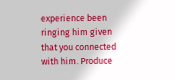experience been ringing him given that you connected with him. Produce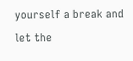yourself a break and let the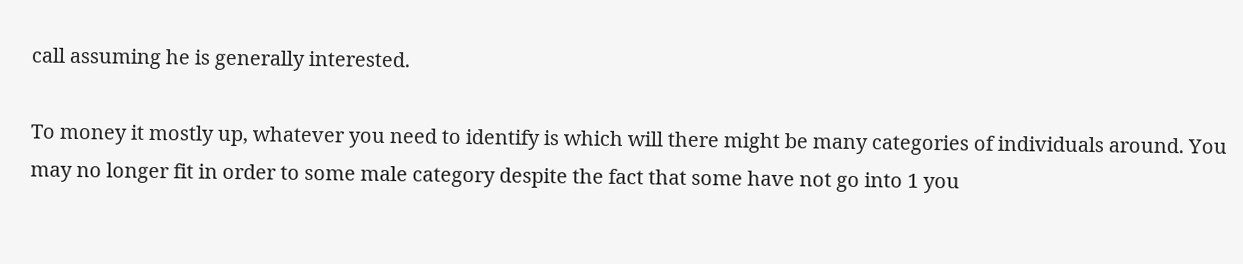call assuming he is generally interested.

To money it mostly up, whatever you need to identify is which will there might be many categories of individuals around. You may no longer fit in order to some male category despite the fact that some have not go into 1 you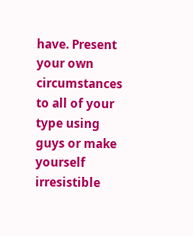have. Present your own circumstances to all of your type using guys or make yourself irresistible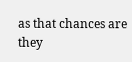as that chances are they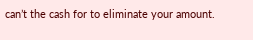can’t the cash for to eliminate your amount.